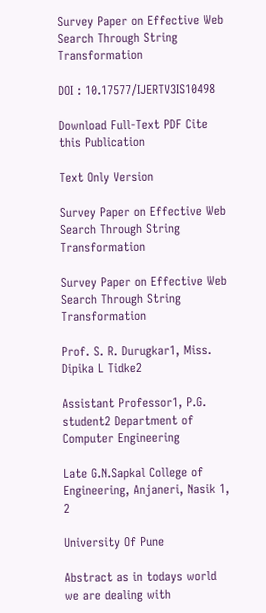Survey Paper on Effective Web Search Through String Transformation

DOI : 10.17577/IJERTV3IS10498

Download Full-Text PDF Cite this Publication

Text Only Version

Survey Paper on Effective Web Search Through String Transformation

Survey Paper on Effective Web Search Through String Transformation

Prof. S. R. Durugkar1, Miss. Dipika L Tidke2

Assistant Professor1, P.G. student2 Department of Computer Engineering

Late G.N.Sapkal College of Engineering, Anjaneri, Nasik 1, 2

University Of Pune

Abstract as in todays world we are dealing with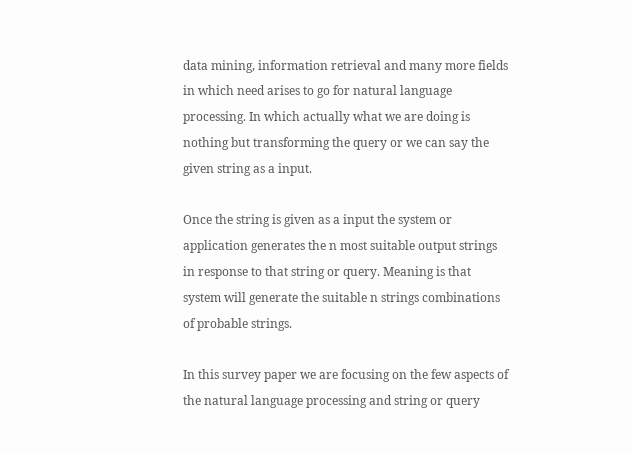data mining, information retrieval and many more fields in which need arises to go for natural language processing. In which actually what we are doing is nothing but transforming the query or we can say the given string as a input.

Once the string is given as a input the system or application generates the n most suitable output strings in response to that string or query. Meaning is that system will generate the suitable n strings combinations of probable strings.

In this survey paper we are focusing on the few aspects of the natural language processing and string or query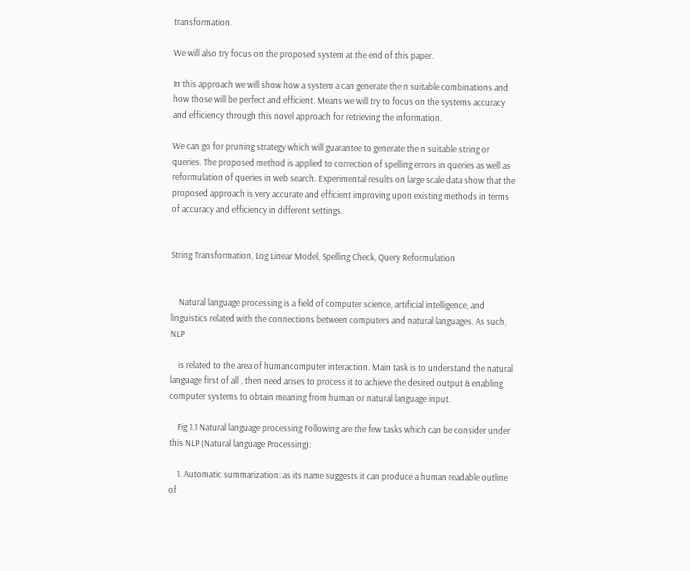transformation.

We will also try focus on the proposed system at the end of this paper.

In this approach we will show how a system a can generate the n suitable combinations and how those will be perfect and efficient. Means we will try to focus on the systems accuracy and efficiency through this novel approach for retrieving the information.

We can go for pruning strategy which will guarantee to generate the n suitable string or queries. The proposed method is applied to correction of spelling errors in queries as well as reformulation of queries in web search. Experimental results on large scale data show that the proposed approach is very accurate and efficient improving upon existing methods in terms of accuracy and efficiency in different settings.


String Transformation, Log Linear Model, Spelling Check, Query Reformulation


    Natural language processing is a field of computer science, artificial intelligence, and linguistics related with the connections between computers and natural languages. As such, NLP

    is related to the area of humancomputer interaction. Main task is to understand the natural language first of all , then need arises to process it to achieve the desired output & enabling computer systems to obtain meaning from human or natural language input.

    Fig 1.1 Natural language processing Following are the few tasks which can be consider under this NLP (Natural language Processing):

    1. Automatic summarization: as its name suggests it can produce a human readable outline of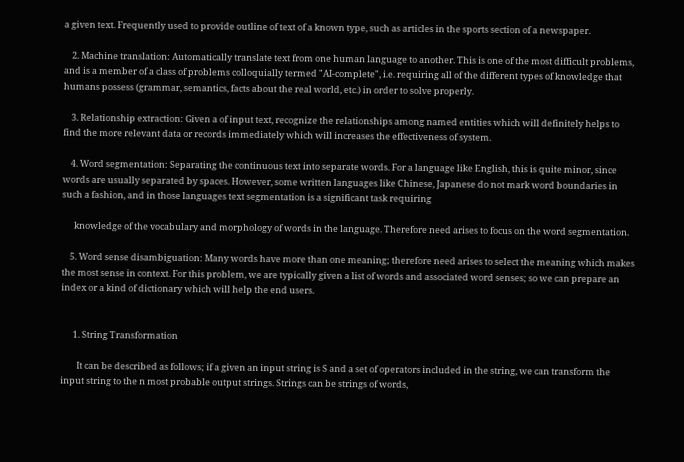a given text. Frequently used to provide outline of text of a known type, such as articles in the sports section of a newspaper.

    2. Machine translation: Automatically translate text from one human language to another. This is one of the most difficult problems, and is a member of a class of problems colloquially termed "AI-complete", i.e. requiring all of the different types of knowledge that humans possess (grammar, semantics, facts about the real world, etc.) in order to solve properly.

    3. Relationship extraction: Given a of input text, recognize the relationships among named entities which will definitely helps to find the more relevant data or records immediately which will increases the effectiveness of system.

    4. Word segmentation: Separating the continuous text into separate words. For a language like English, this is quite minor, since words are usually separated by spaces. However, some written languages like Chinese, Japanese do not mark word boundaries in such a fashion, and in those languages text segmentation is a significant task requiring

      knowledge of the vocabulary and morphology of words in the language. Therefore need arises to focus on the word segmentation.

    5. Word sense disambiguation: Many words have more than one meaning; therefore need arises to select the meaning which makes the most sense in context. For this problem, we are typically given a list of words and associated word senses; so we can prepare an index or a kind of dictionary which will help the end users.


      1. String Transformation

        It can be described as follows; if a given an input string is S and a set of operators included in the string, we can transform the input string to the n most probable output strings. Strings can be strings of words,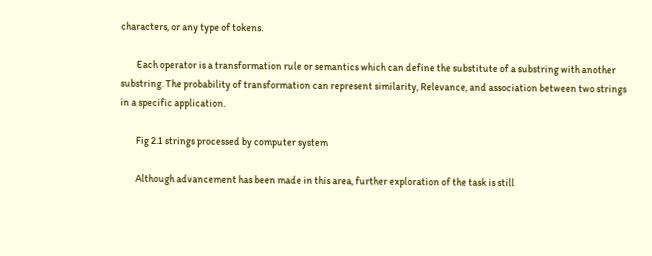characters, or any type of tokens.

        Each operator is a transformation rule or semantics which can define the substitute of a substring with another substring. The probability of transformation can represent similarity, Relevance, and association between two strings in a specific application.

        Fig 2.1 strings processed by computer system

        Although advancement has been made in this area, further exploration of the task is still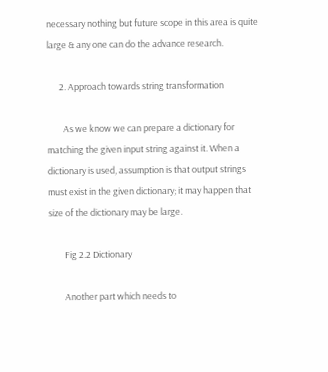necessary nothing but future scope in this area is quite large & any one can do the advance research.

      2. Approach towards string transformation

        As we know we can prepare a dictionary for matching the given input string against it. When a dictionary is used, assumption is that output strings must exist in the given dictionary; it may happen that size of the dictionary may be large.

        Fig 2.2 Dictionary

        Another part which needs to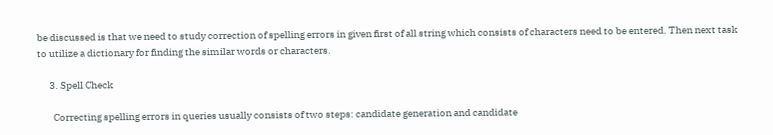be discussed is that we need to study correction of spelling errors in given first of all string which consists of characters need to be entered. Then next task to utilize a dictionary for finding the similar words or characters.

      3. Spell Check

        Correcting spelling errors in queries usually consists of two steps: candidate generation and candidate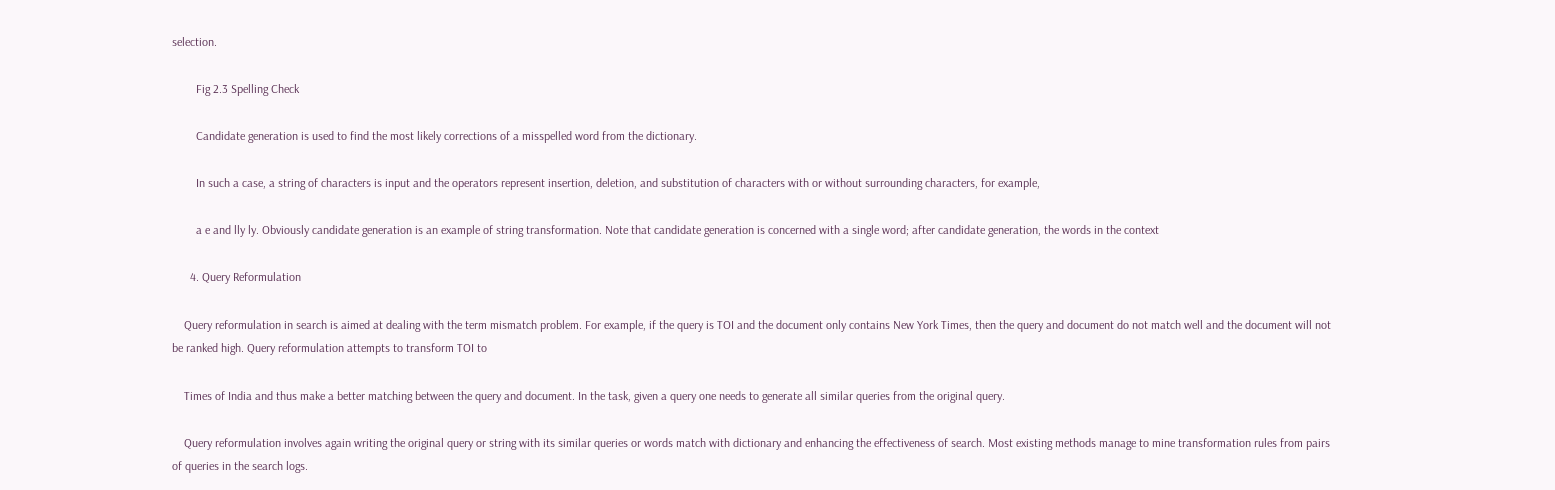selection.

        Fig 2.3 Spelling Check

        Candidate generation is used to find the most likely corrections of a misspelled word from the dictionary.

        In such a case, a string of characters is input and the operators represent insertion, deletion, and substitution of characters with or without surrounding characters, for example,

        a e and lly ly. Obviously candidate generation is an example of string transformation. Note that candidate generation is concerned with a single word; after candidate generation, the words in the context

      4. Query Reformulation

    Query reformulation in search is aimed at dealing with the term mismatch problem. For example, if the query is TOI and the document only contains New York Times, then the query and document do not match well and the document will not be ranked high. Query reformulation attempts to transform TOI to

    Times of India and thus make a better matching between the query and document. In the task, given a query one needs to generate all similar queries from the original query.

    Query reformulation involves again writing the original query or string with its similar queries or words match with dictionary and enhancing the effectiveness of search. Most existing methods manage to mine transformation rules from pairs of queries in the search logs.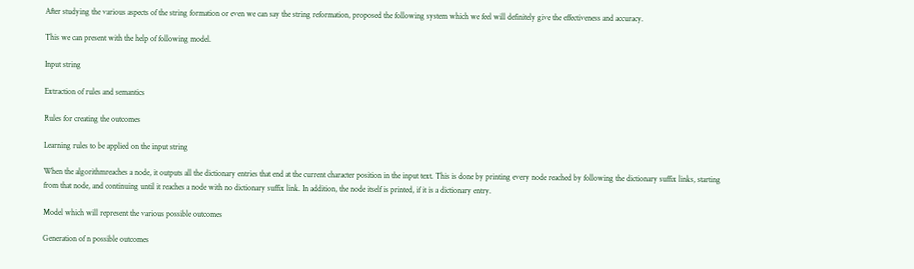After studying the various aspects of the string formation or even we can say the string reformation, proposed the following system which we feel will definitely give the effectiveness and accuracy.

This we can present with the help of following model.

Input string

Extraction of rules and semantics

Rules for creating the outcomes

Learning rules to be applied on the input string

When the algorithmreaches a node, it outputs all the dictionary entries that end at the current character position in the input text. This is done by printing every node reached by following the dictionary suffix links, starting from that node, and continuing until it reaches a node with no dictionary suffix link. In addition, the node itself is printed, if it is a dictionary entry.

Model which will represent the various possible outcomes

Generation of n possible outcomes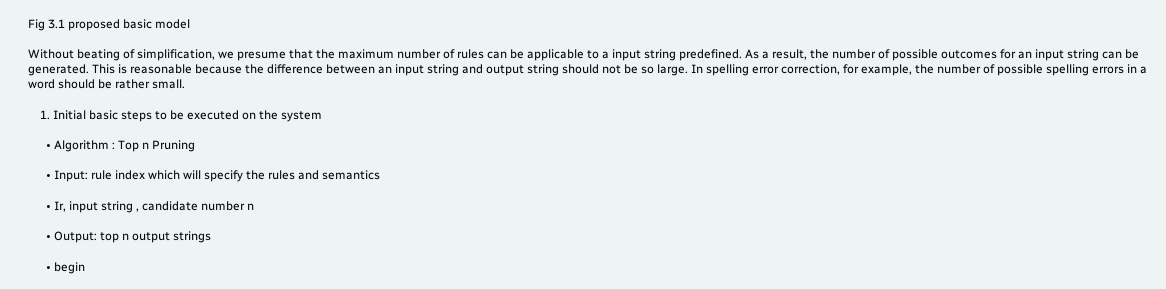Fig 3.1 proposed basic model

Without beating of simplification, we presume that the maximum number of rules can be applicable to a input string predefined. As a result, the number of possible outcomes for an input string can be generated. This is reasonable because the difference between an input string and output string should not be so large. In spelling error correction, for example, the number of possible spelling errors in a word should be rather small.

    1. Initial basic steps to be executed on the system

      • Algorithm : Top n Pruning

      • Input: rule index which will specify the rules and semantics

      • Ir, input string , candidate number n

      • Output: top n output strings

      • begin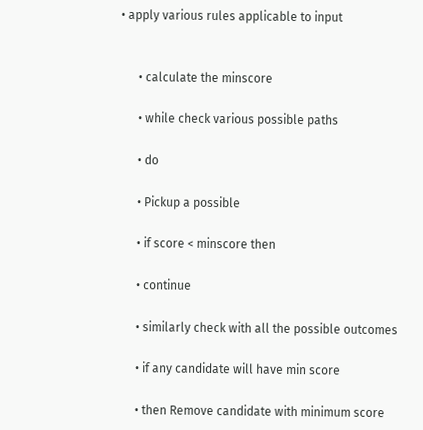• apply various rules applicable to input


      • calculate the minscore

      • while check various possible paths

      • do

      • Pickup a possible

      • if score < minscore then

      • continue

      • similarly check with all the possible outcomes

      • if any candidate will have min score

      • then Remove candidate with minimum score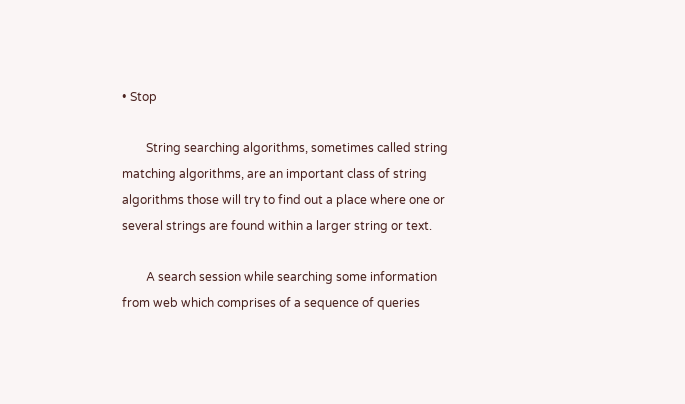• Stop

        String searching algorithms, sometimes called string matching algorithms, are an important class of string algorithms those will try to find out a place where one or several strings are found within a larger string or text.

        A search session while searching some information from web which comprises of a sequence of queries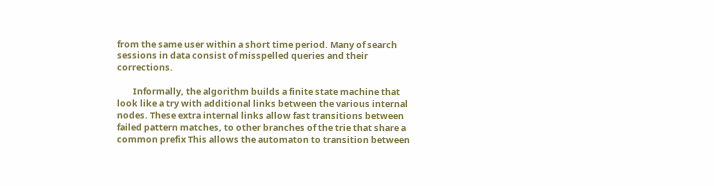from the same user within a short time period. Many of search sessions in data consist of misspelled queries and their corrections.

        Informally, the algorithm builds a finite state machine that look like a try with additional links between the various internal nodes. These extra internal links allow fast transitions between failed pattern matches, to other branches of the trie that share a common prefix This allows the automaton to transition between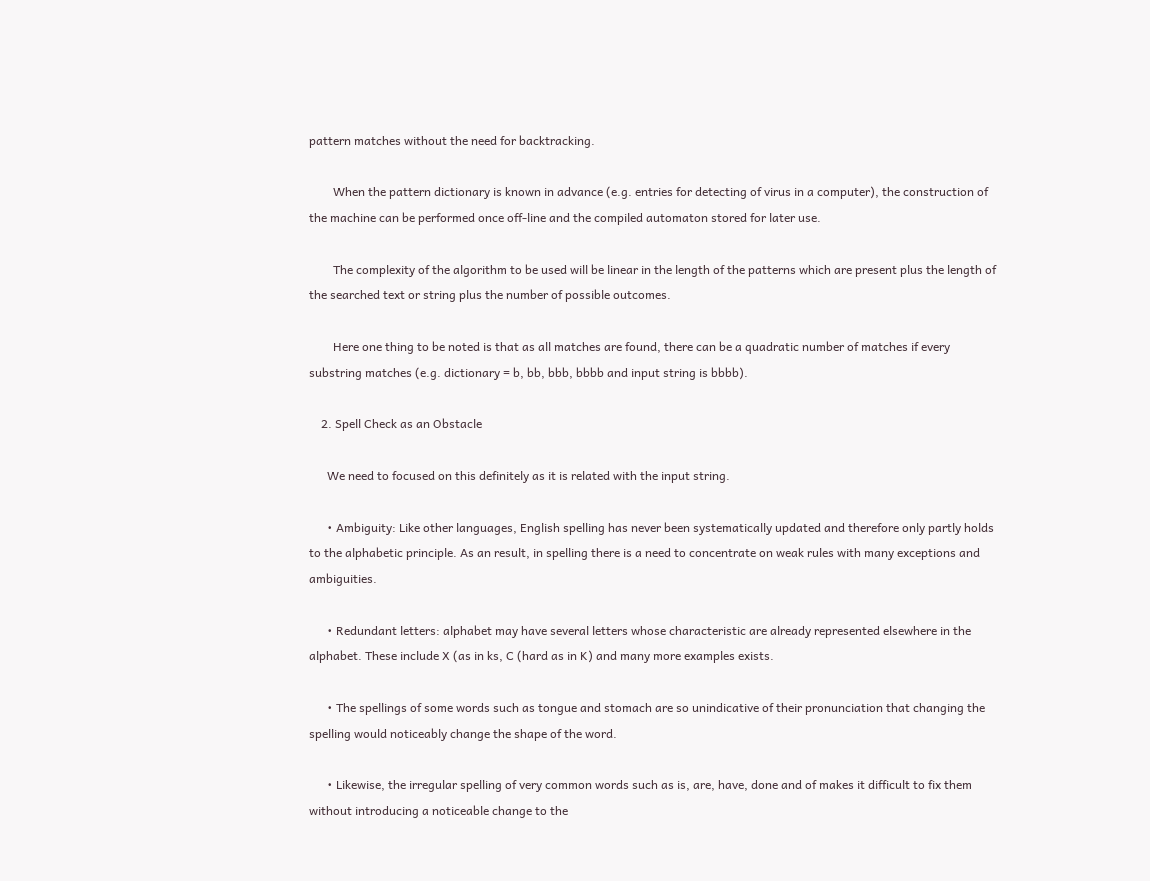pattern matches without the need for backtracking.

        When the pattern dictionary is known in advance (e.g. entries for detecting of virus in a computer), the construction of the machine can be performed once off-line and the compiled automaton stored for later use.

        The complexity of the algorithm to be used will be linear in the length of the patterns which are present plus the length of the searched text or string plus the number of possible outcomes.

        Here one thing to be noted is that as all matches are found, there can be a quadratic number of matches if every substring matches (e.g. dictionary = b, bb, bbb, bbbb and input string is bbbb).

    2. Spell Check as an Obstacle

      We need to focused on this definitely as it is related with the input string.

      • Ambiguity: Like other languages, English spelling has never been systematically updated and therefore only partly holds to the alphabetic principle. As an result, in spelling there is a need to concentrate on weak rules with many exceptions and ambiguities.

      • Redundant letters: alphabet may have several letters whose characteristic are already represented elsewhere in the alphabet. These include X (as in ks, C (hard as in K) and many more examples exists.

      • The spellings of some words such as tongue and stomach are so unindicative of their pronunciation that changing the spelling would noticeably change the shape of the word.

      • Likewise, the irregular spelling of very common words such as is, are, have, done and of makes it difficult to fix them without introducing a noticeable change to the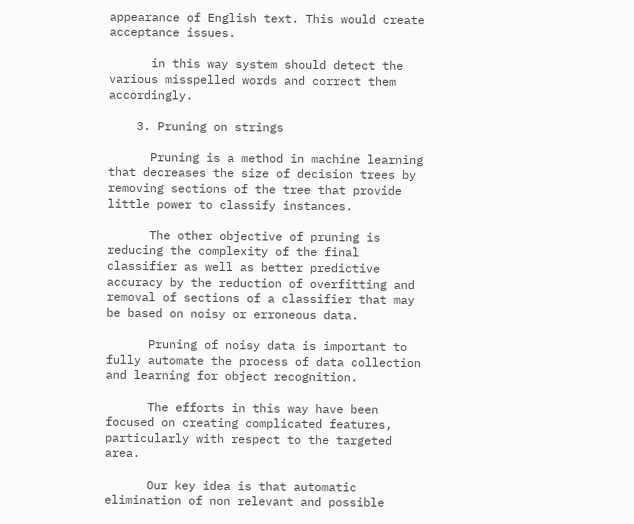appearance of English text. This would create acceptance issues.

      in this way system should detect the various misspelled words and correct them accordingly.

    3. Pruning on strings

      Pruning is a method in machine learning that decreases the size of decision trees by removing sections of the tree that provide little power to classify instances.

      The other objective of pruning is reducing the complexity of the final classifier as well as better predictive accuracy by the reduction of overfitting and removal of sections of a classifier that may be based on noisy or erroneous data.

      Pruning of noisy data is important to fully automate the process of data collection and learning for object recognition.

      The efforts in this way have been focused on creating complicated features, particularly with respect to the targeted area.

      Our key idea is that automatic elimination of non relevant and possible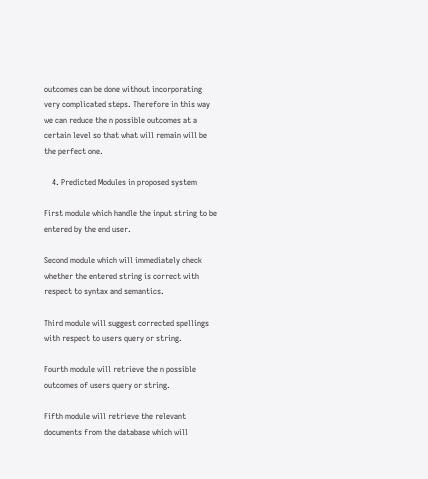outcomes can be done without incorporating very complicated steps. Therefore in this way we can reduce the n possible outcomes at a certain level so that what will remain will be the perfect one.

    4. Predicted Modules in proposed system

First module which handle the input string to be entered by the end user.

Second module which will immediately check whether the entered string is correct with respect to syntax and semantics.

Third module will suggest corrected spellings with respect to users query or string.

Fourth module will retrieve the n possible outcomes of users query or string.

Fifth module will retrieve the relevant documents from the database which will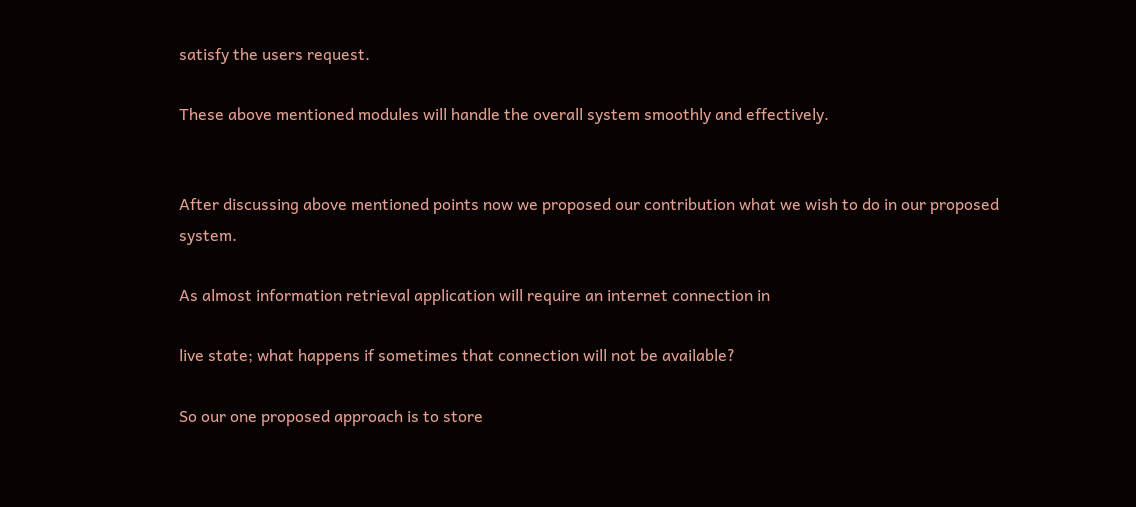satisfy the users request.

These above mentioned modules will handle the overall system smoothly and effectively.


After discussing above mentioned points now we proposed our contribution what we wish to do in our proposed system.

As almost information retrieval application will require an internet connection in

live state; what happens if sometimes that connection will not be available?

So our one proposed approach is to store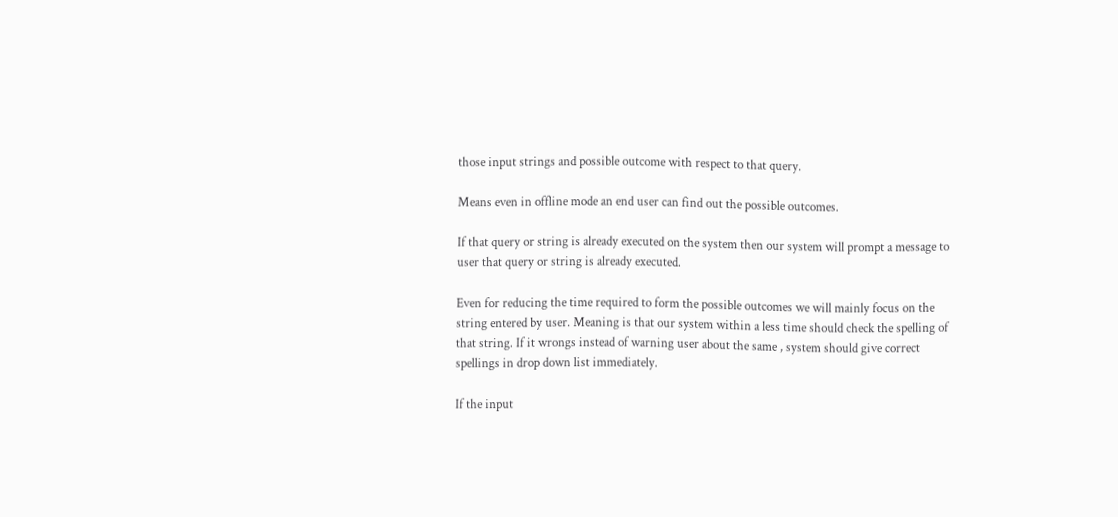those input strings and possible outcome with respect to that query.

Means even in offline mode an end user can find out the possible outcomes.

If that query or string is already executed on the system then our system will prompt a message to user that query or string is already executed.

Even for reducing the time required to form the possible outcomes we will mainly focus on the string entered by user. Meaning is that our system within a less time should check the spelling of that string. If it wrongs instead of warning user about the same , system should give correct spellings in drop down list immediately.

If the input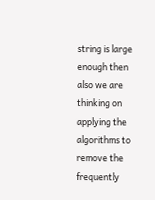string is large enough then also we are thinking on applying the algorithms to remove the frequently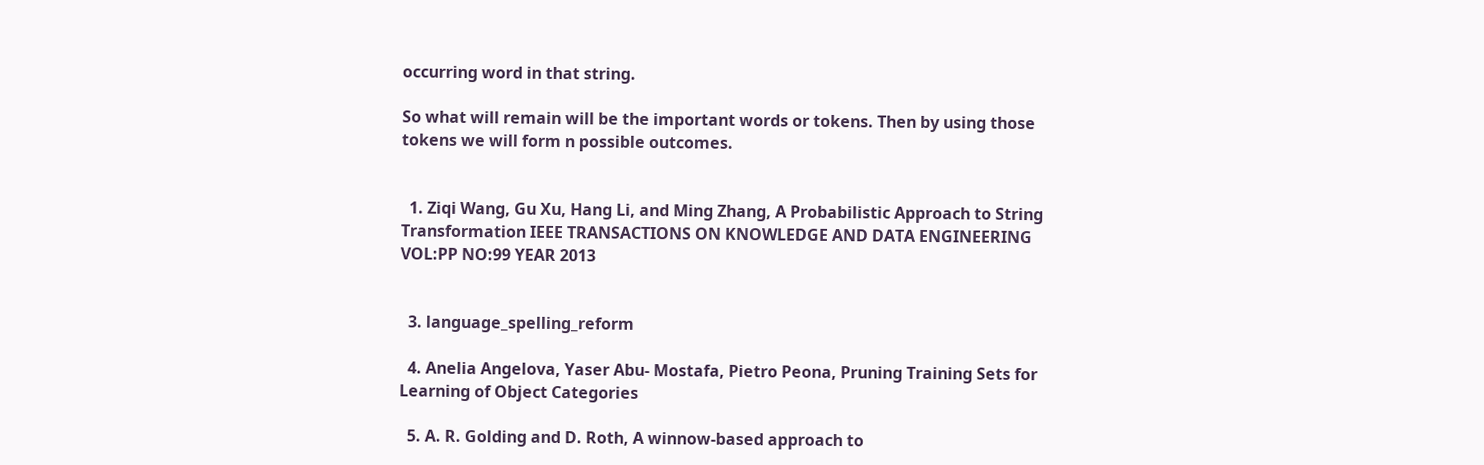occurring word in that string.

So what will remain will be the important words or tokens. Then by using those tokens we will form n possible outcomes.


  1. Ziqi Wang, Gu Xu, Hang Li, and Ming Zhang, A Probabilistic Approach to String Transformation IEEE TRANSACTIONS ON KNOWLEDGE AND DATA ENGINEERING VOL:PP NO:99 YEAR 2013


  3. language_spelling_reform

  4. Anelia Angelova, Yaser Abu- Mostafa, Pietro Peona, Pruning Training Sets for Learning of Object Categories

  5. A. R. Golding and D. Roth, A winnow-based approach to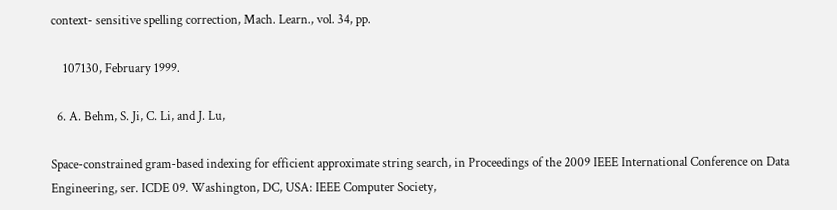context- sensitive spelling correction, Mach. Learn., vol. 34, pp.

    107130, February 1999.

  6. A. Behm, S. Ji, C. Li, and J. Lu,

Space-constrained gram-based indexing for efficient approximate string search, in Proceedings of the 2009 IEEE International Conference on Data Engineering, ser. ICDE 09. Washington, DC, USA: IEEE Computer Society,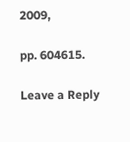2009,

pp. 604615.

Leave a Reply